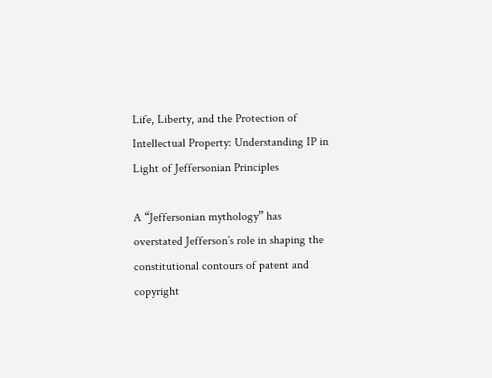Life, Liberty, and the Protection of Intellectual Property: Understanding IP in Light of Jeffersonian Principles

A “Jeffersonian mythology” has overstated Jefferson’s role in shaping the constitutional contours of patent and copyright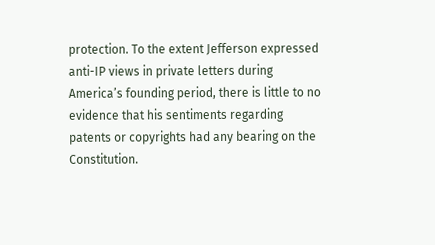protection. To the extent Jefferson expressed anti-IP views in private letters during America’s founding period, there is little to no evidence that his sentiments regarding patents or copyrights had any bearing on the Constitution.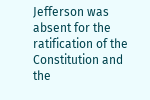Jefferson was absent for the ratification of the Constitution and the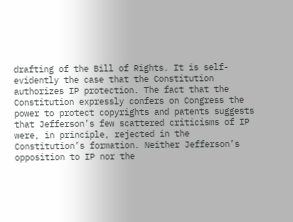drafting of the Bill of Rights. It is self-evidently the case that the Constitution authorizes IP protection. The fact that the Constitution expressly confers on Congress the power to protect copyrights and patents suggests that Jefferson’s few scattered criticisms of IP were, in principle, rejected in the Constitution’s formation. Neither Jefferson’s opposition to IP nor the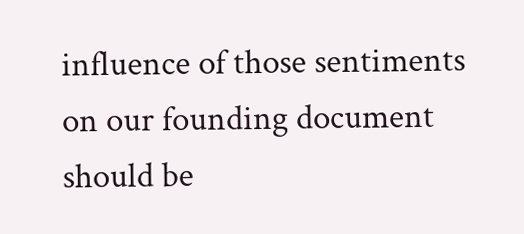influence of those sentiments on our founding document should be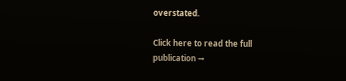overstated.

Click here to read the full publication →